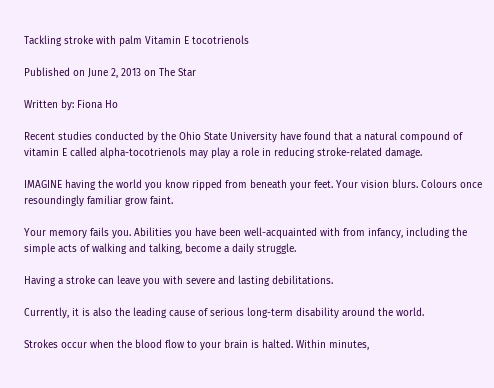Tackling stroke with palm Vitamin E tocotrienols

Published on June 2, 2013 on The Star

Written by: Fiona Ho

Recent studies conducted by the Ohio State University have found that a natural compound of vitamin E called alpha-tocotrienols may play a role in reducing stroke-related damage.

IMAGINE having the world you know ripped from beneath your feet. Your vision blurs. Colours once resoundingly familiar grow faint.

Your memory fails you. Abilities you have been well-acquainted with from infancy, including the simple acts of walking and talking, become a daily struggle.

Having a stroke can leave you with severe and lasting debilitations.

Currently, it is also the leading cause of serious long-term disability around the world.

Strokes occur when the blood flow to your brain is halted. Within minutes,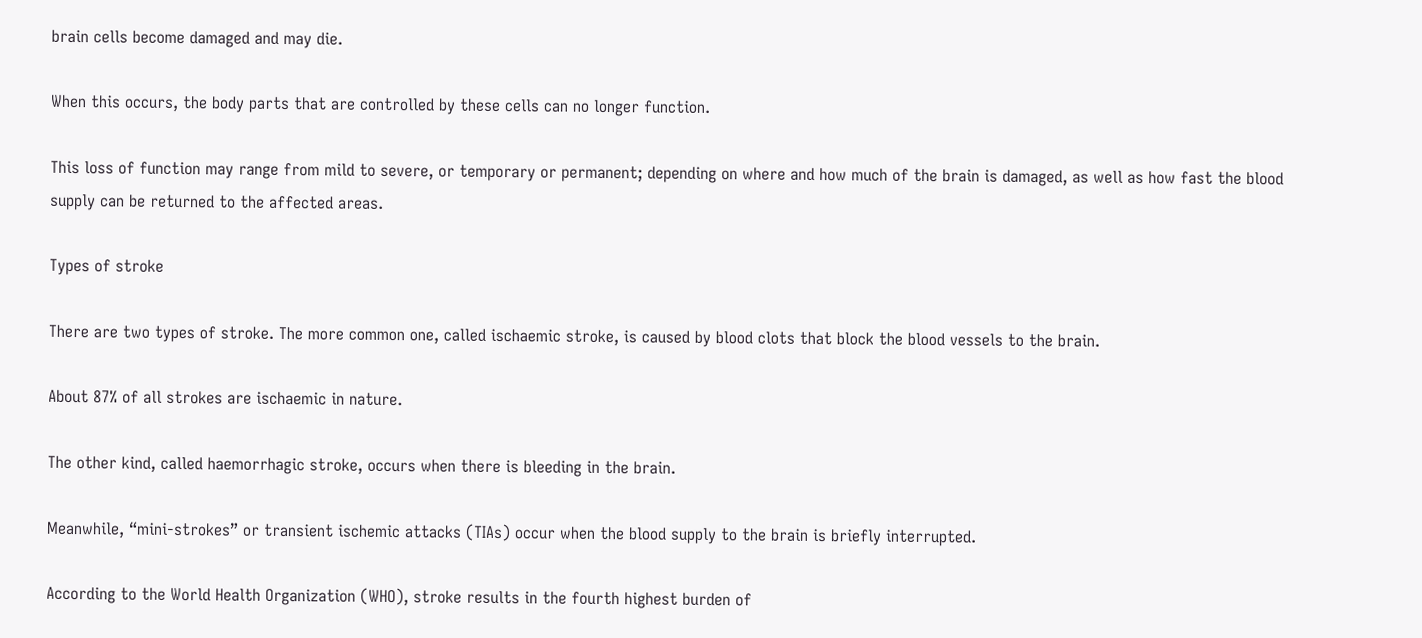brain cells become damaged and may die.

When this occurs, the body parts that are controlled by these cells can no longer function.

This loss of function may range from mild to severe, or temporary or permanent; depending on where and how much of the brain is damaged, as well as how fast the blood supply can be returned to the affected areas.

Types of stroke

There are two types of stroke. The more common one, called ischaemic stroke, is caused by blood clots that block the blood vessels to the brain.

About 87% of all strokes are ischaemic in nature.

The other kind, called haemorrhagic stroke, occurs when there is bleeding in the brain.

Meanwhile, “mini-strokes” or transient ischemic attacks (TIAs) occur when the blood supply to the brain is briefly interrupted.

According to the World Health Organization (WHO), stroke results in the fourth highest burden of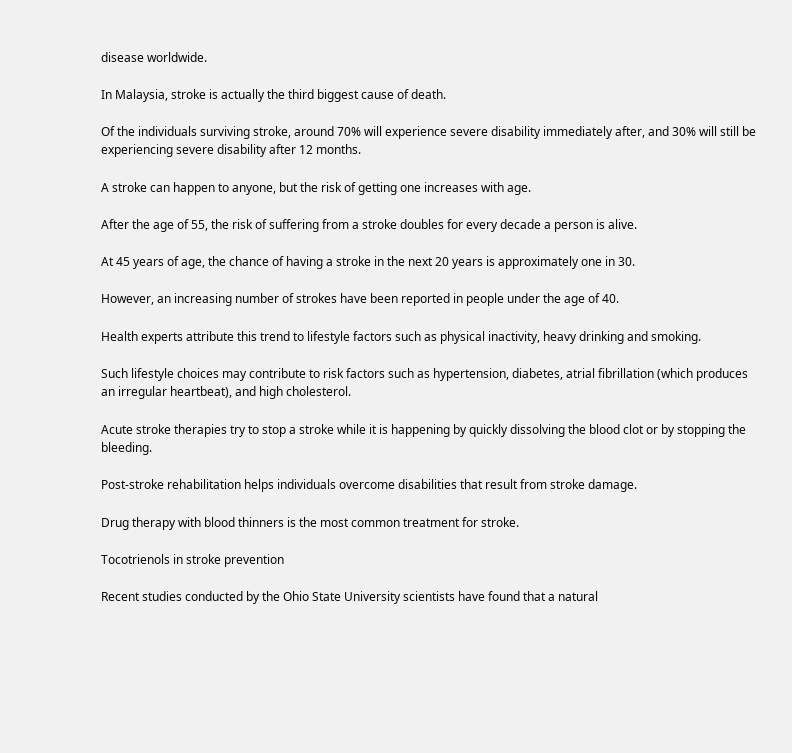disease worldwide.

In Malaysia, stroke is actually the third biggest cause of death.

Of the individuals surviving stroke, around 70% will experience severe disability immediately after, and 30% will still be experiencing severe disability after 12 months.

A stroke can happen to anyone, but the risk of getting one increases with age.

After the age of 55, the risk of suffering from a stroke doubles for every decade a person is alive.

At 45 years of age, the chance of having a stroke in the next 20 years is approximately one in 30.

However, an increasing number of strokes have been reported in people under the age of 40.

Health experts attribute this trend to lifestyle factors such as physical inactivity, heavy drinking and smoking.

Such lifestyle choices may contribute to risk factors such as hypertension, diabetes, atrial fibrillation (which produces an irregular heartbeat), and high cholesterol.

Acute stroke therapies try to stop a stroke while it is happening by quickly dissolving the blood clot or by stopping the bleeding.

Post-stroke rehabilitation helps individuals overcome disabilities that result from stroke damage.

Drug therapy with blood thinners is the most common treatment for stroke.

Tocotrienols in stroke prevention

Recent studies conducted by the Ohio State University scientists have found that a natural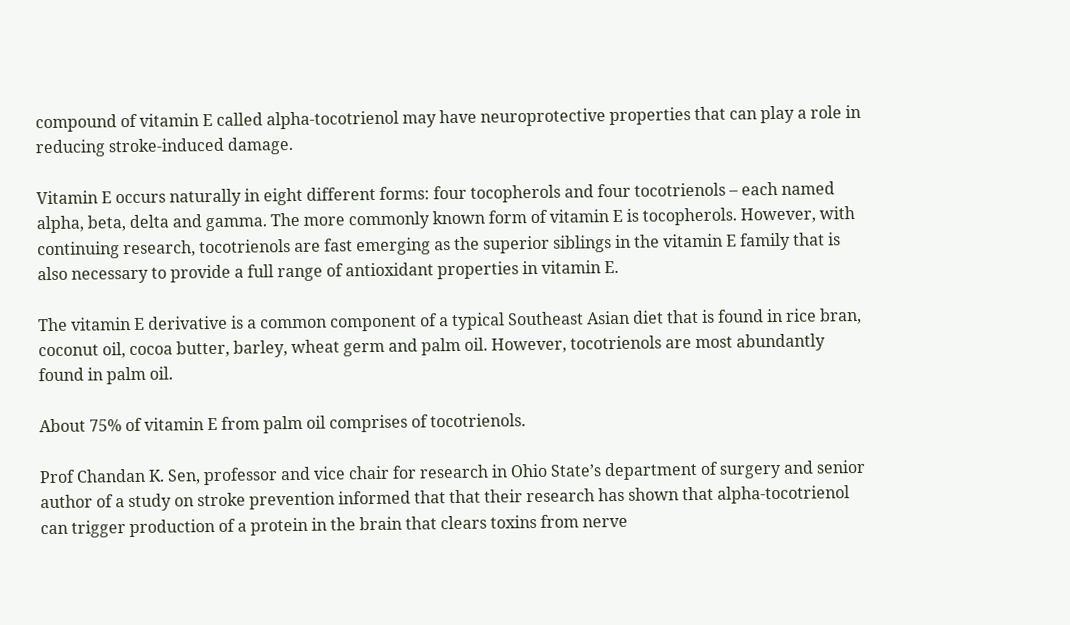compound of vitamin E called alpha-tocotrienol may have neuroprotective properties that can play a role in reducing stroke-induced damage.

Vitamin E occurs naturally in eight different forms: four tocopherols and four tocotrienols – each named alpha, beta, delta and gamma. The more commonly known form of vitamin E is tocopherols. However, with continuing research, tocotrienols are fast emerging as the superior siblings in the vitamin E family that is also necessary to provide a full range of antioxidant properties in vitamin E.

The vitamin E derivative is a common component of a typical Southeast Asian diet that is found in rice bran, coconut oil, cocoa butter, barley, wheat germ and palm oil. However, tocotrienols are most abundantly found in palm oil.

About 75% of vitamin E from palm oil comprises of tocotrienols.

Prof Chandan K. Sen, professor and vice chair for research in Ohio State’s department of surgery and senior author of a study on stroke prevention informed that that their research has shown that alpha-tocotrienol can trigger production of a protein in the brain that clears toxins from nerve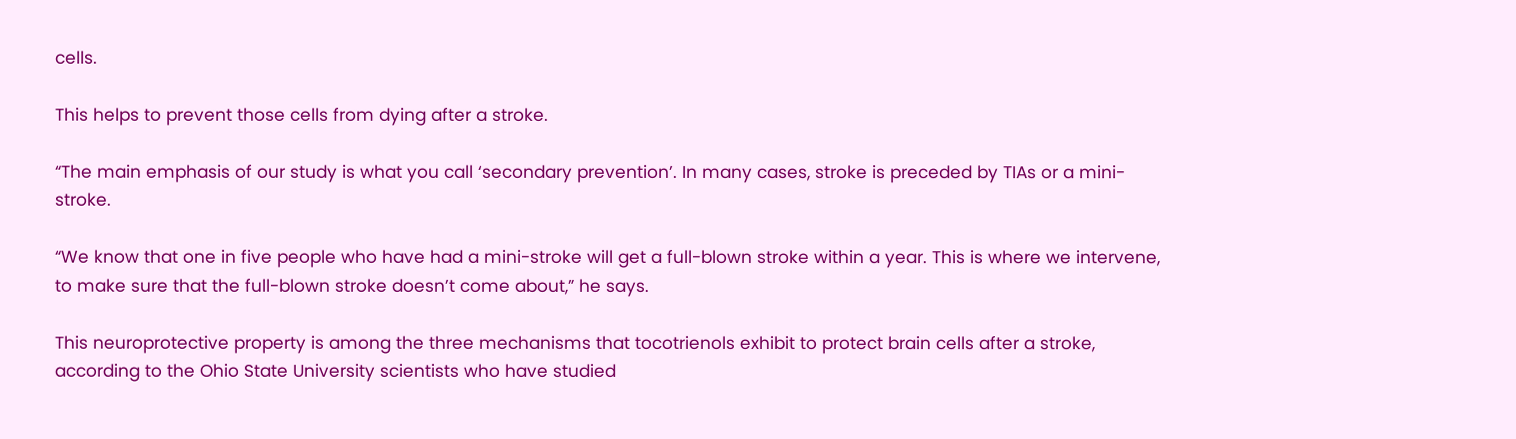cells.

This helps to prevent those cells from dying after a stroke.

“The main emphasis of our study is what you call ‘secondary prevention’. In many cases, stroke is preceded by TIAs or a mini-stroke.

“We know that one in five people who have had a mini-stroke will get a full-blown stroke within a year. This is where we intervene, to make sure that the full-blown stroke doesn’t come about,” he says.

This neuroprotective property is among the three mechanisms that tocotrienols exhibit to protect brain cells after a stroke, according to the Ohio State University scientists who have studied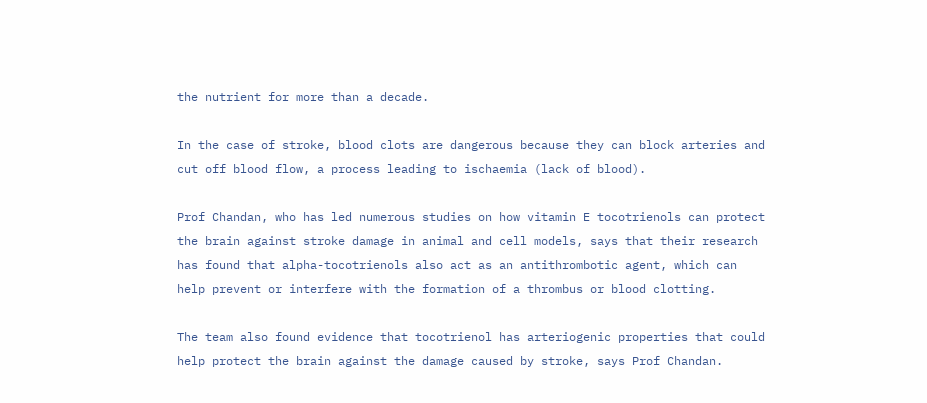the nutrient for more than a decade.

In the case of stroke, blood clots are dangerous because they can block arteries and cut off blood flow, a process leading to ischaemia (lack of blood).

Prof Chandan, who has led numerous studies on how vitamin E tocotrienols can protect the brain against stroke damage in animal and cell models, says that their research has found that alpha-tocotrienols also act as an antithrombotic agent, which can help prevent or interfere with the formation of a thrombus or blood clotting.

The team also found evidence that tocotrienol has arteriogenic properties that could help protect the brain against the damage caused by stroke, says Prof Chandan.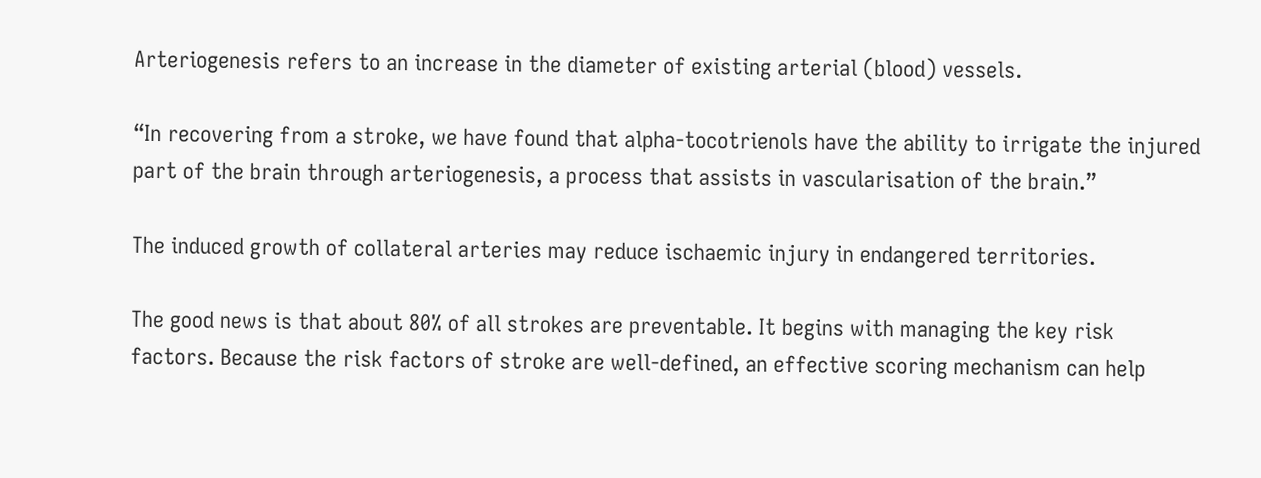Arteriogenesis refers to an increase in the diameter of existing arterial (blood) vessels.

“In recovering from a stroke, we have found that alpha-tocotrienols have the ability to irrigate the injured part of the brain through arteriogenesis, a process that assists in vascularisation of the brain.”

The induced growth of collateral arteries may reduce ischaemic injury in endangered territories.

The good news is that about 80% of all strokes are preventable. It begins with managing the key risk factors. Because the risk factors of stroke are well-defined, an effective scoring mechanism can help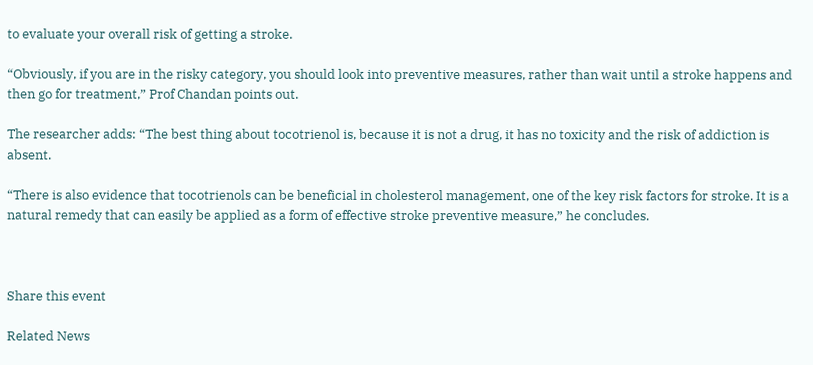to evaluate your overall risk of getting a stroke.

“Obviously, if you are in the risky category, you should look into preventive measures, rather than wait until a stroke happens and then go for treatment,” Prof Chandan points out.

The researcher adds: “The best thing about tocotrienol is, because it is not a drug, it has no toxicity and the risk of addiction is absent.

“There is also evidence that tocotrienols can be beneficial in cholesterol management, one of the key risk factors for stroke. It is a natural remedy that can easily be applied as a form of effective stroke preventive measure,” he concludes.



Share this event

Related News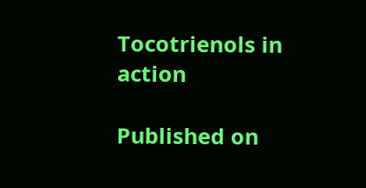Tocotrienols in action

Published on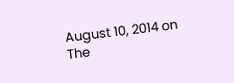August 10, 2014 on The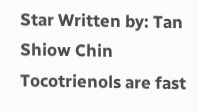Star Written by: Tan Shiow Chin Tocotrienols are fast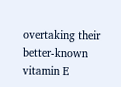overtaking their better-known vitamin E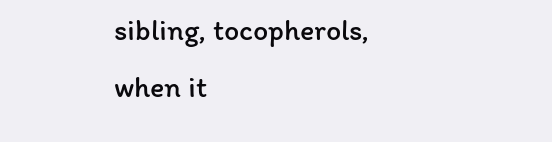sibling, tocopherols, when it